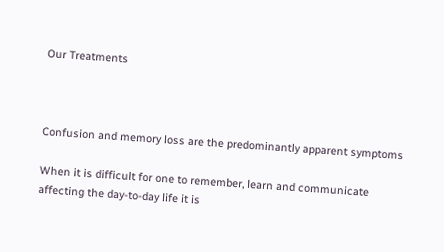Our Treatments



Confusion and memory loss are the predominantly apparent symptoms

When it is difficult for one to remember, learn and communicate affecting the day-to-day life it is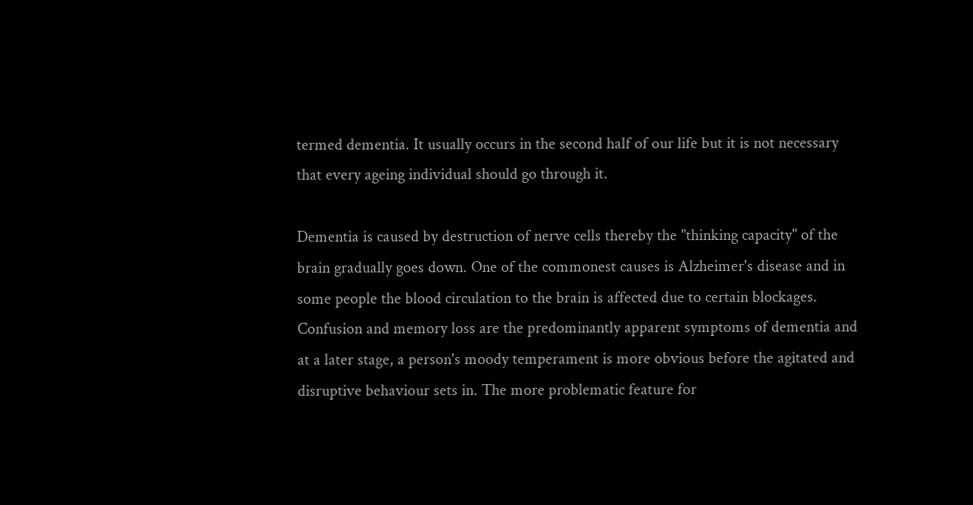termed dementia. It usually occurs in the second half of our life but it is not necessary that every ageing individual should go through it.

Dementia is caused by destruction of nerve cells thereby the "thinking capacity" of the brain gradually goes down. One of the commonest causes is Alzheimer's disease and in some people the blood circulation to the brain is affected due to certain blockages. Confusion and memory loss are the predominantly apparent symptoms of dementia and at a later stage, a person's moody temperament is more obvious before the agitated and disruptive behaviour sets in. The more problematic feature for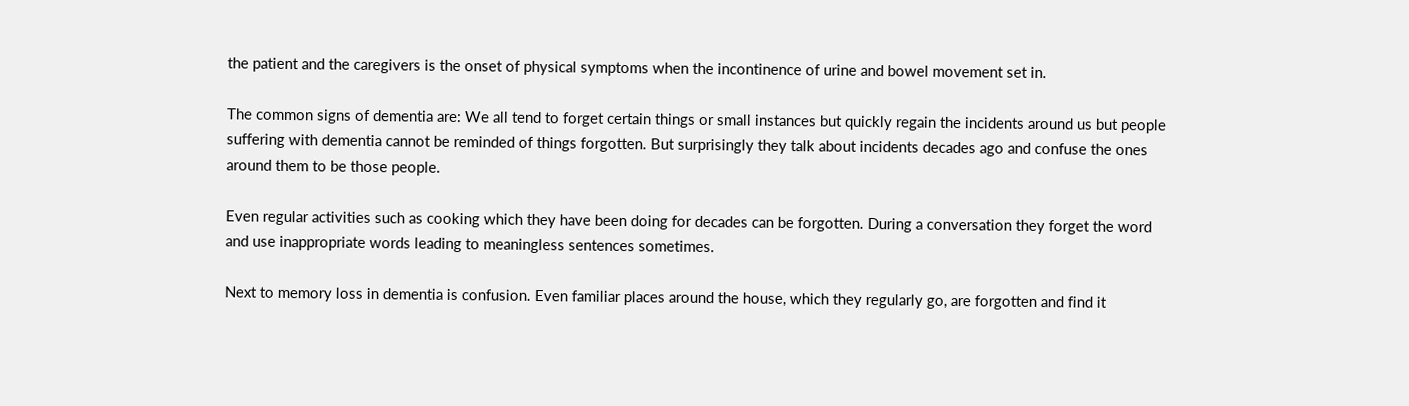the patient and the caregivers is the onset of physical symptoms when the incontinence of urine and bowel movement set in.

The common signs of dementia are: We all tend to forget certain things or small instances but quickly regain the incidents around us but people suffering with dementia cannot be reminded of things forgotten. But surprisingly they talk about incidents decades ago and confuse the ones around them to be those people.

Even regular activities such as cooking which they have been doing for decades can be forgotten. During a conversation they forget the word and use inappropriate words leading to meaningless sentences sometimes.

Next to memory loss in dementia is confusion. Even familiar places around the house, which they regularly go, are forgotten and find it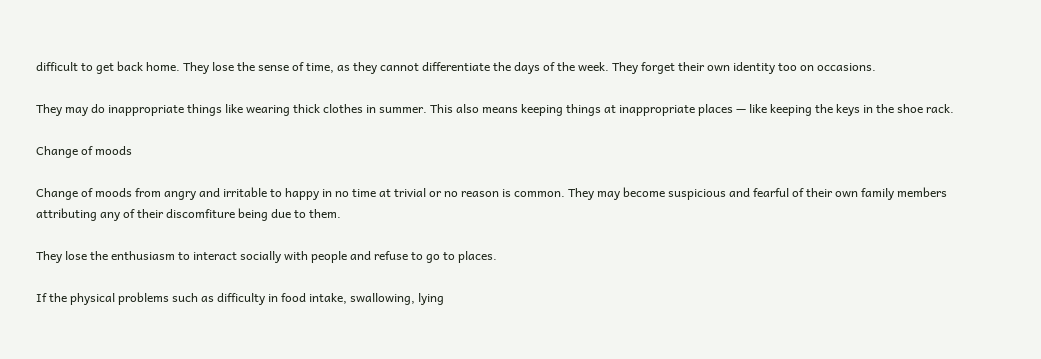difficult to get back home. They lose the sense of time, as they cannot differentiate the days of the week. They forget their own identity too on occasions.

They may do inappropriate things like wearing thick clothes in summer. This also means keeping things at inappropriate places — like keeping the keys in the shoe rack.

Change of moods

Change of moods from angry and irritable to happy in no time at trivial or no reason is common. They may become suspicious and fearful of their own family members attributing any of their discomfiture being due to them.

They lose the enthusiasm to interact socially with people and refuse to go to places.

If the physical problems such as difficulty in food intake, swallowing, lying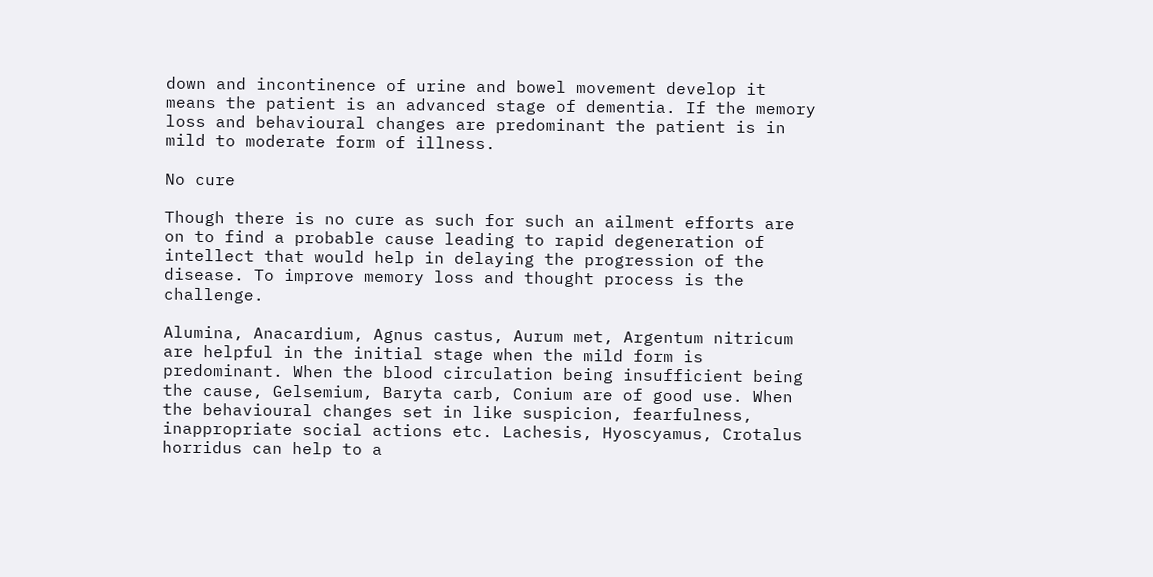down and incontinence of urine and bowel movement develop it means the patient is an advanced stage of dementia. If the memory loss and behavioural changes are predominant the patient is in mild to moderate form of illness.

No cure

Though there is no cure as such for such an ailment efforts are on to find a probable cause leading to rapid degeneration of intellect that would help in delaying the progression of the disease. To improve memory loss and thought process is the challenge.

Alumina, Anacardium, Agnus castus, Aurum met, Argentum nitricum are helpful in the initial stage when the mild form is predominant. When the blood circulation being insufficient being the cause, Gelsemium, Baryta carb, Conium are of good use. When the behavioural changes set in like suspicion, fearfulness, inappropriate social actions etc. Lachesis, Hyoscyamus, Crotalus horridus can help to a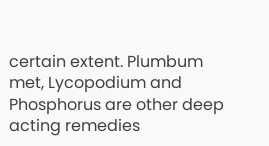certain extent. Plumbum met, Lycopodium and Phosphorus are other deep acting remedies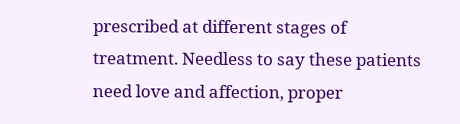prescribed at different stages of treatment. Needless to say these patients need love and affection, proper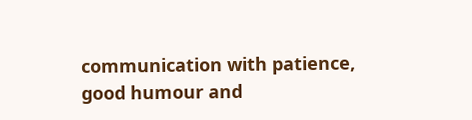communication with patience, good humour and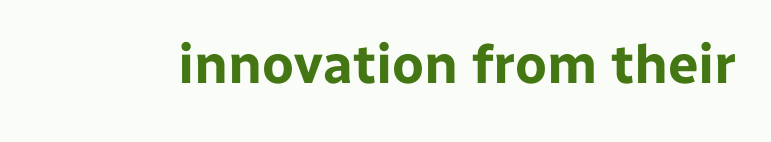innovation from their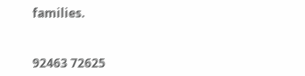families.


92463 72625